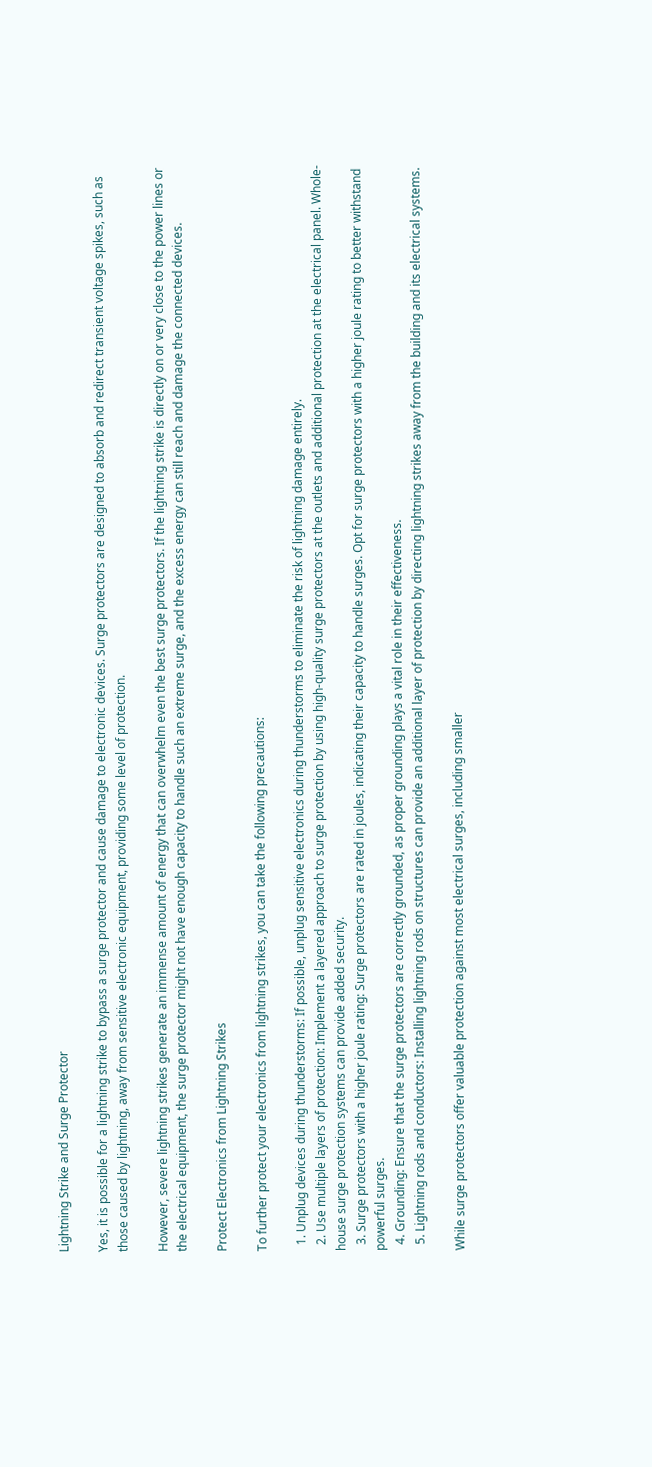Lightning Strike and Surge Protector

Yes, it is possible for a lightning strike to bypass a surge protector and cause damage to electronic devices. Surge protectors are designed to absorb and redirect transient voltage spikes, such as those caused by lightning, away from sensitive electronic equipment, providing some level of protection.

However, severe lightning strikes generate an immense amount of energy that can overwhelm even the best surge protectors. If the lightning strike is directly on or very close to the power lines or the electrical equipment, the surge protector might not have enough capacity to handle such an extreme surge, and the excess energy can still reach and damage the connected devices.

Protect Electronics from Lightning Strikes

To further protect your electronics from lightning strikes, you can take the following precautions:

  1. Unplug devices during thunderstorms: If possible, unplug sensitive electronics during thunderstorms to eliminate the risk of lightning damage entirely.
  2. Use multiple layers of protection: Implement a layered approach to surge protection by using high-quality surge protectors at the outlets and additional protection at the electrical panel. Whole-house surge protection systems can provide added security.
  3. Surge protectors with a higher joule rating: Surge protectors are rated in joules, indicating their capacity to handle surges. Opt for surge protectors with a higher joule rating to better withstand powerful surges.
  4. Grounding: Ensure that the surge protectors are correctly grounded, as proper grounding plays a vital role in their effectiveness.
  5. Lightning rods and conductors: Installing lightning rods on structures can provide an additional layer of protection by directing lightning strikes away from the building and its electrical systems.

While surge protectors offer valuable protection against most electrical surges, including smaller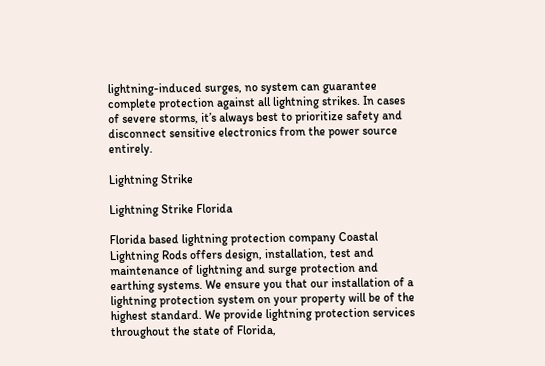lightning-induced surges, no system can guarantee complete protection against all lightning strikes. In cases of severe storms, it’s always best to prioritize safety and disconnect sensitive electronics from the power source entirely.

Lightning Strike

Lightning Strike Florida

Florida based lightning protection company Coastal Lightning Rods offers design, installation, test and maintenance of lightning and surge protection and earthing systems. We ensure you that our installation of a lightning protection system on your property will be of the highest standard. We provide lightning protection services throughout the state of Florida,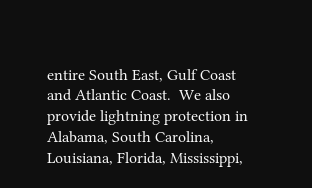entire South East, Gulf Coast and Atlantic Coast.  We also provide lightning protection in Alabama, South Carolina, Louisiana, Florida, Mississippi,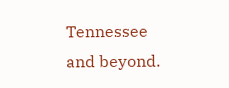Tennessee and beyond.